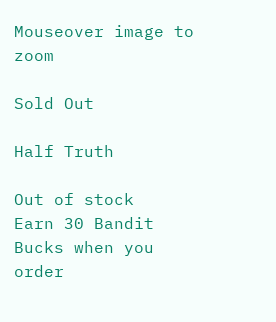Mouseover image to zoom

Sold Out

Half Truth

Out of stock
Earn 30 Bandit Bucks when you order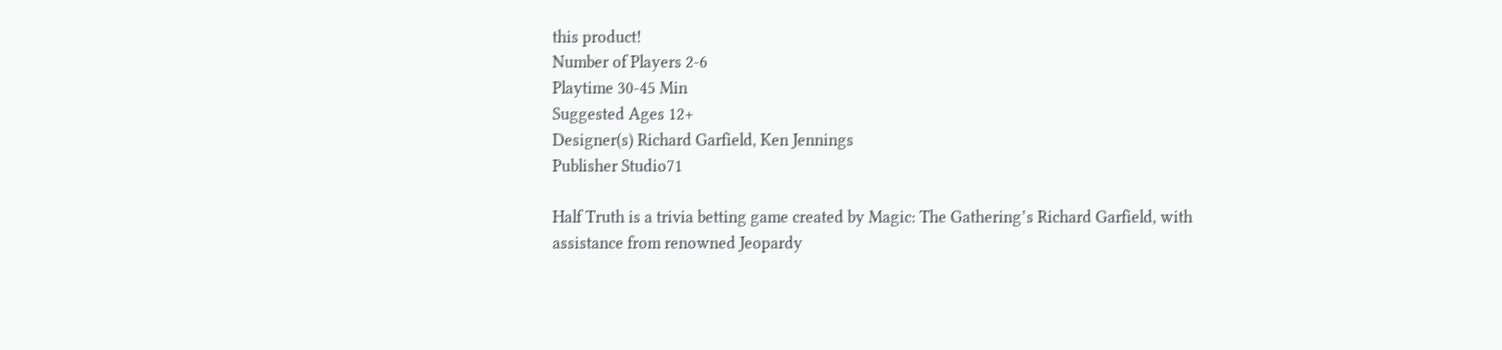this product!
Number of Players 2-6
Playtime 30-45 Min
Suggested Ages 12+
Designer(s) Richard Garfield, Ken Jennings
Publisher Studio71

Half Truth is a trivia betting game created by Magic: The Gathering’s Richard Garfield, with assistance from renowned Jeopardy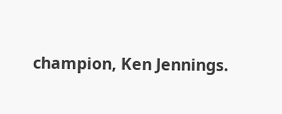champion, Ken Jennings.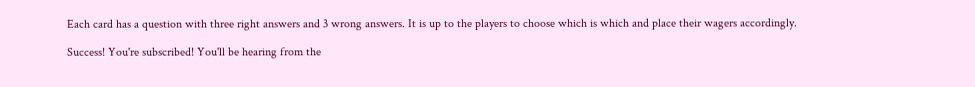Each card has a question with three right answers and 3 wrong answers. It is up to the players to choose which is which and place their wagers accordingly.

Success! You're subscribed! You'll be hearing from the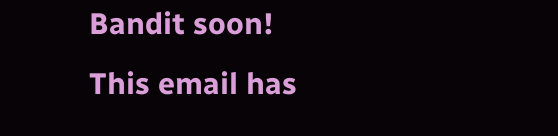Bandit soon!
This email has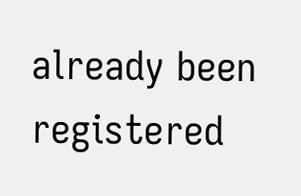already been registered